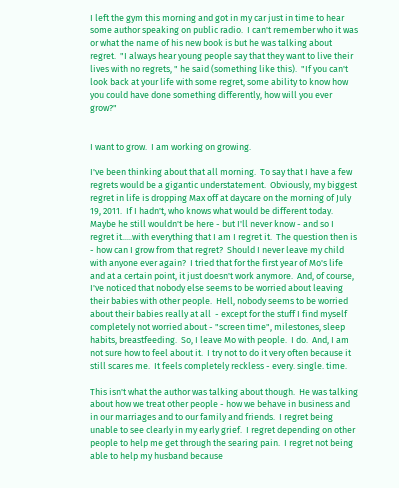I left the gym this morning and got in my car just in time to hear some author speaking on public radio.  I can't remember who it was or what the name of his new book is but he was talking about regret.  "I always hear young people say that they want to live their lives with no regrets, " he said (something like this).  "If you can't look back at your life with some regret, some ability to know how you could have done something differently, how will you ever grow?"


I want to grow.  I am working on growing.

I've been thinking about that all morning.  To say that I have a few regrets would be a gigantic understatement.  Obviously, my biggest regret in life is dropping Max off at daycare on the morning of July 19, 2011.  If I hadn't, who knows what would be different today.  Maybe he still wouldn't be here - but I'll never know - and so I regret it.....with everything that I am I regret it.  The question then is - how can I grow from that regret?  Should I never leave my child with anyone ever again?  I tried that for the first year of Mo's life and at a certain point, it just doesn't work anymore.  And, of course, I've noticed that nobody else seems to be worried about leaving their babies with other people.  Hell, nobody seems to be worried about their babies really at all  - except for the stuff I find myself completely not worried about - "screen time", milestones, sleep habits, breastfeeding.  So, I leave Mo with people.  I do.  And, I am not sure how to feel about it.  I try not to do it very often because it still scares me.  It feels completely reckless - every. single. time.

This isn't what the author was talking about though.  He was talking about how we treat other people - how we behave in business and in our marriages and to our family and friends.  I regret being unable to see clearly in my early grief.  I regret depending on other people to help me get through the searing pain.  I regret not being able to help my husband because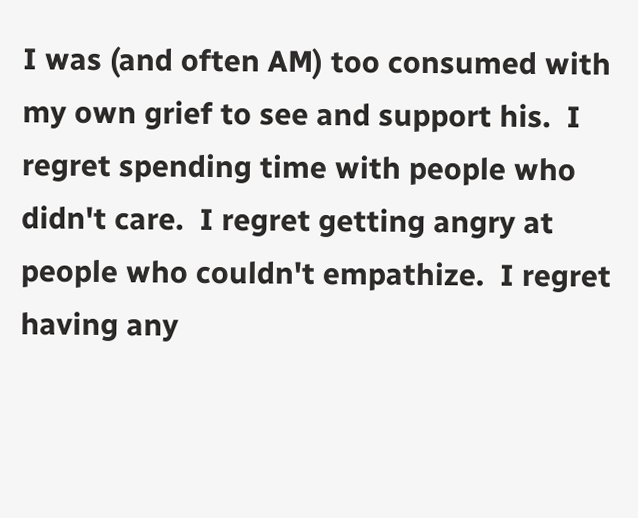I was (and often AM) too consumed with my own grief to see and support his.  I regret spending time with people who didn't care.  I regret getting angry at people who couldn't empathize.  I regret having any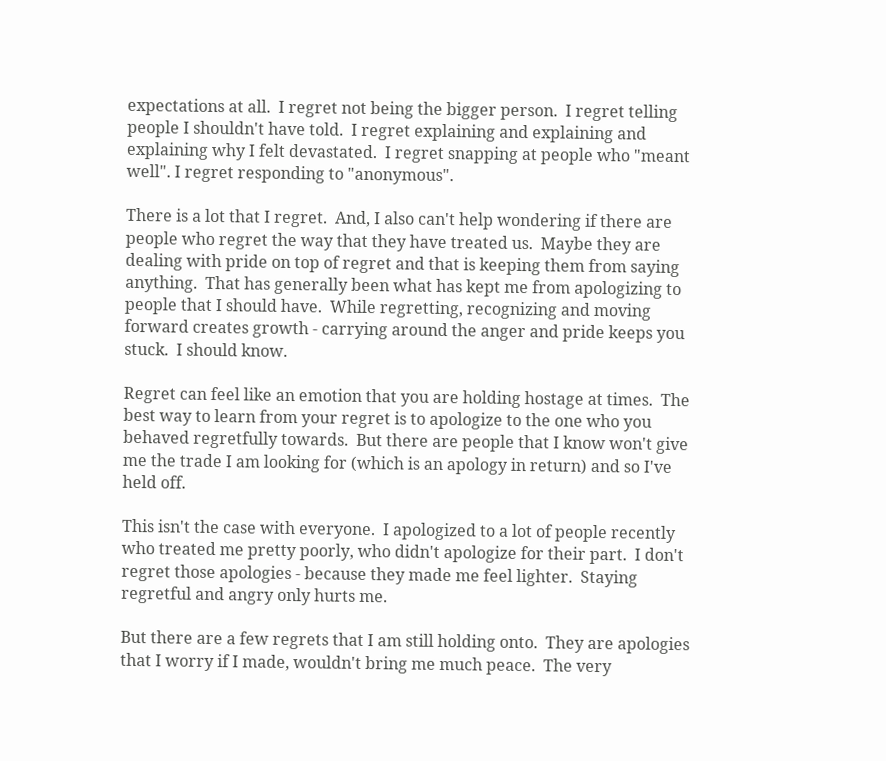expectations at all.  I regret not being the bigger person.  I regret telling people I shouldn't have told.  I regret explaining and explaining and explaining why I felt devastated.  I regret snapping at people who "meant well". I regret responding to "anonymous".

There is a lot that I regret.  And, I also can't help wondering if there are people who regret the way that they have treated us.  Maybe they are dealing with pride on top of regret and that is keeping them from saying anything.  That has generally been what has kept me from apologizing to people that I should have.  While regretting, recognizing and moving forward creates growth - carrying around the anger and pride keeps you stuck.  I should know.

Regret can feel like an emotion that you are holding hostage at times.  The best way to learn from your regret is to apologize to the one who you behaved regretfully towards.  But there are people that I know won't give me the trade I am looking for (which is an apology in return) and so I've held off.

This isn't the case with everyone.  I apologized to a lot of people recently who treated me pretty poorly, who didn't apologize for their part.  I don't regret those apologies - because they made me feel lighter.  Staying regretful and angry only hurts me.

But there are a few regrets that I am still holding onto.  They are apologies that I worry if I made, wouldn't bring me much peace.  The very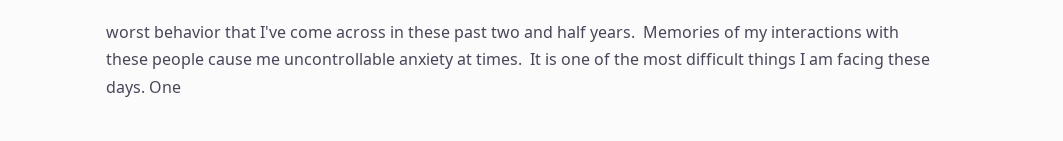worst behavior that I've come across in these past two and half years.  Memories of my interactions with these people cause me uncontrollable anxiety at times.  It is one of the most difficult things I am facing these days. One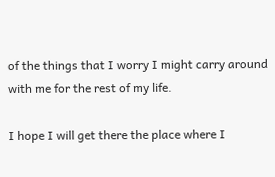of the things that I worry I might carry around with me for the rest of my life.

I hope I will get there the place where I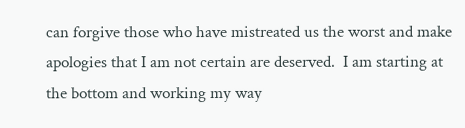can forgive those who have mistreated us the worst and make apologies that I am not certain are deserved.  I am starting at the bottom and working my way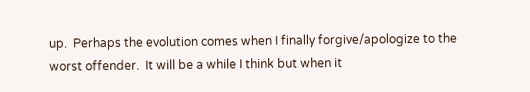up.  Perhaps the evolution comes when I finally forgive/apologize to the worst offender.  It will be a while I think but when it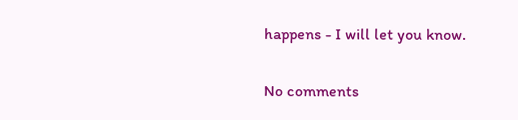happens - I will let you know.

No comments